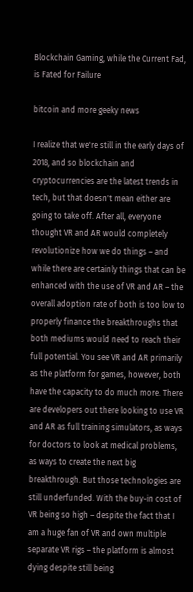Blockchain Gaming, while the Current Fad, is Fated for Failure

bitcoin and more geeky news

I realize that we're still in the early days of 2018, and so blockchain and cryptocurrencies are the latest trends in tech, but that doesn't mean either are going to take off. After all, everyone thought VR and AR would completely revolutionize how we do things – and while there are certainly things that can be enhanced with the use of VR and AR – the overall adoption rate of both is too low to properly finance the breakthroughs that both mediums would need to reach their full potential. You see VR and AR primarily as the platform for games, however, both have the capacity to do much more. There are developers out there looking to use VR and AR as full training simulators, as ways for doctors to look at medical problems, as ways to create the next big breakthrough. But those technologies are still underfunded. With the buy-in cost of VR being so high – despite the fact that I am a huge fan of VR and own multiple separate VR rigs – the platform is almost dying despite still being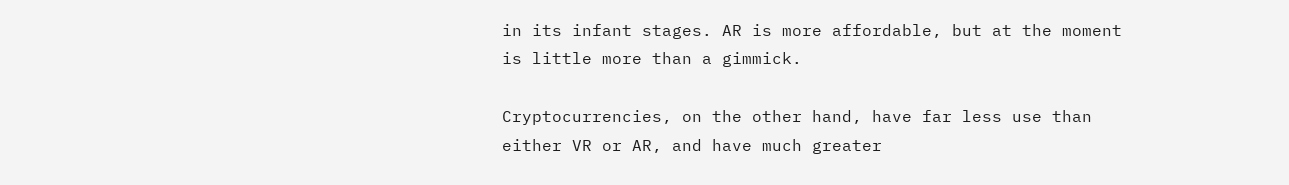in its infant stages. AR is more affordable, but at the moment is little more than a gimmick.

Cryptocurrencies, on the other hand, have far less use than either VR or AR, and have much greater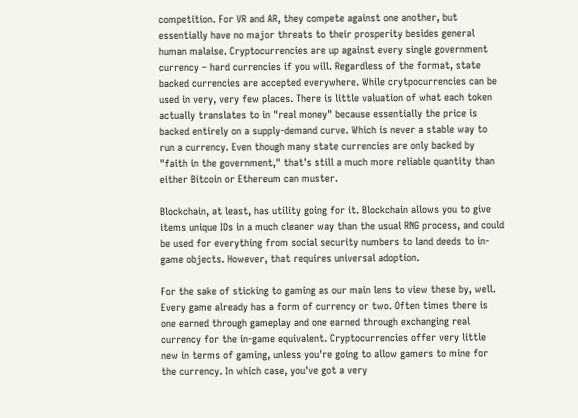competition. For VR and AR, they compete against one another, but essentially have no major threats to their prosperity besides general human malaise. Cryptocurrencies are up against every single government currency – hard currencies if you will. Regardless of the format, state backed currencies are accepted everywhere. While crytpocurrencies can be used in very, very few places. There is little valuation of what each token actually translates to in "real money" because essentially the price is backed entirely on a supply-demand curve. Which is never a stable way to run a currency. Even though many state currencies are only backed by "faith in the government," that's still a much more reliable quantity than either Bitcoin or Ethereum can muster.

Blockchain, at least, has utility going for it. Blockchain allows you to give items unique IDs in a much cleaner way than the usual RNG process, and could be used for everything from social security numbers to land deeds to in-game objects. However, that requires universal adoption.

For the sake of sticking to gaming as our main lens to view these by, well. Every game already has a form of currency or two. Often times there is one earned through gameplay and one earned through exchanging real currency for the in-game equivalent. Cryptocurrencies offer very little new in terms of gaming, unless you're going to allow gamers to mine for the currency. In which case, you've got a very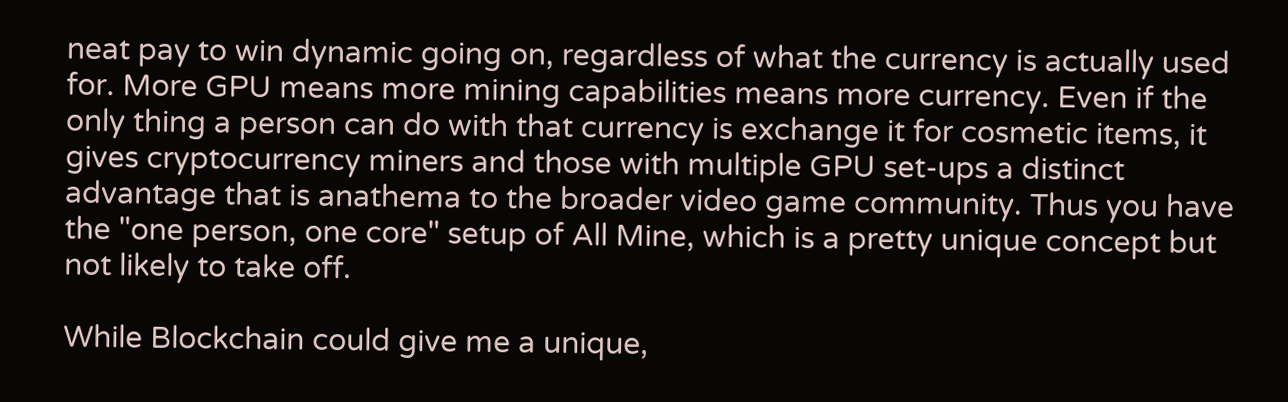neat pay to win dynamic going on, regardless of what the currency is actually used for. More GPU means more mining capabilities means more currency. Even if the only thing a person can do with that currency is exchange it for cosmetic items, it gives cryptocurrency miners and those with multiple GPU set-ups a distinct advantage that is anathema to the broader video game community. Thus you have the "one person, one core" setup of All Mine, which is a pretty unique concept but not likely to take off.

While Blockchain could give me a unique,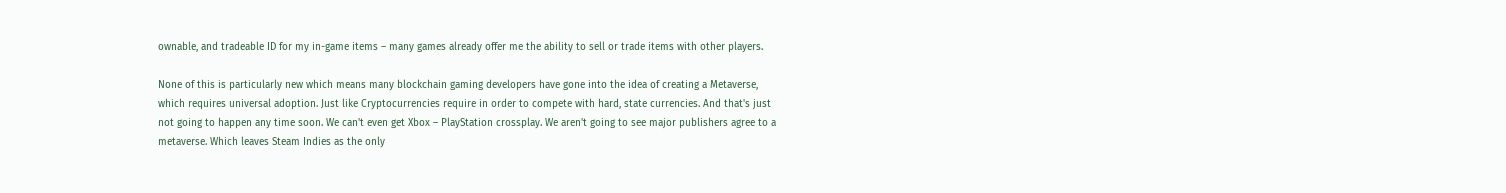ownable, and tradeable ID for my in-game items – many games already offer me the ability to sell or trade items with other players.

None of this is particularly new which means many blockchain gaming developers have gone into the idea of creating a Metaverse, which requires universal adoption. Just like Cryptocurrencies require in order to compete with hard, state currencies. And that's just not going to happen any time soon. We can't even get Xbox – PlayStation crossplay. We aren't going to see major publishers agree to a metaverse. Which leaves Steam Indies as the only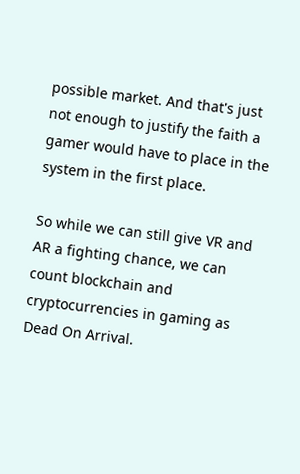possible market. And that's just not enough to justify the faith a gamer would have to place in the system in the first place.

So while we can still give VR and AR a fighting chance, we can count blockchain and cryptocurrencies in gaming as Dead On Arrival.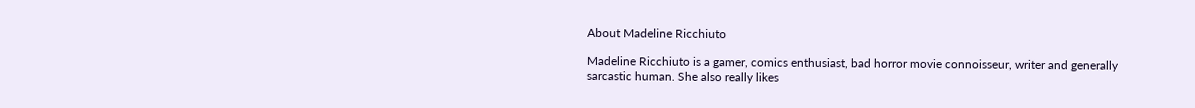About Madeline Ricchiuto

Madeline Ricchiuto is a gamer, comics enthusiast, bad horror movie connoisseur, writer and generally sarcastic human. She also really likes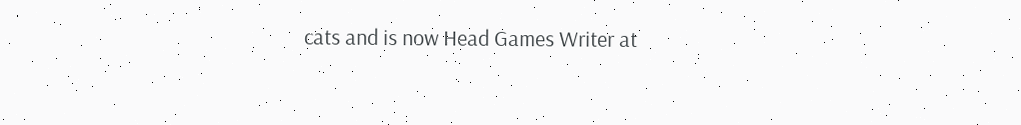cats and is now Head Games Writer at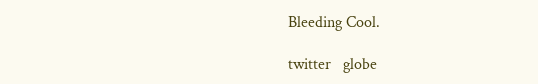Bleeding Cool.

twitter   globe